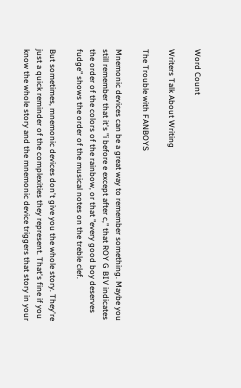Word Count

Writers Talk About Writing

The Trouble with FANBOYS

Mnemonic devices can be a great way to remember something. Maybe you still remember that it's "i before e except after c," that ROY G BIV indicates the order of the colors of the rainbow, or that "every good boy deserves fudge" shows the order of the musical notes on the treble clef.

But sometimes, mnemonic devices don't give you the whole story. They're just a quick reminder of the complexities they represent. That's fine if you know the whole story and the mnemonic device triggers that story in your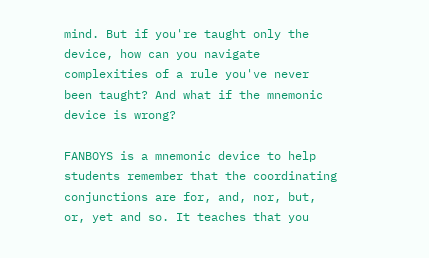mind. But if you're taught only the device, how can you navigate complexities of a rule you've never been taught? And what if the mnemonic device is wrong?

FANBOYS is a mnemonic device to help students remember that the coordinating conjunctions are for, and, nor, but, or, yet and so. It teaches that you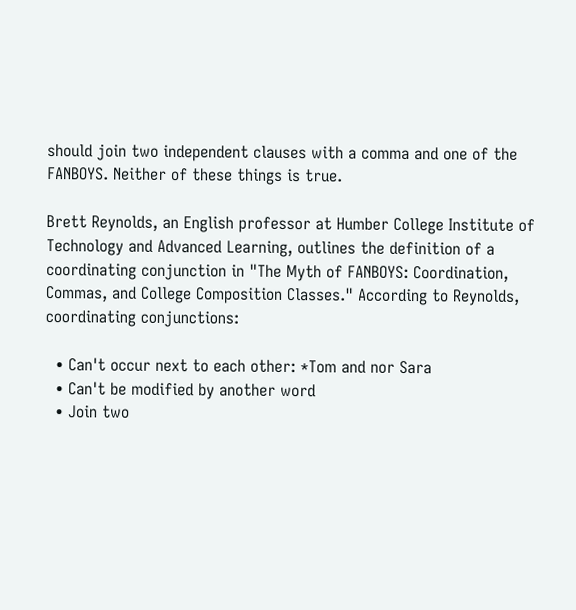should join two independent clauses with a comma and one of the FANBOYS. Neither of these things is true.

Brett Reynolds, an English professor at Humber College Institute of Technology and Advanced Learning, outlines the definition of a coordinating conjunction in "The Myth of FANBOYS: Coordination, Commas, and College Composition Classes." According to Reynolds, coordinating conjunctions:

  • Can't occur next to each other: *Tom and nor Sara
  • Can't be modified by another word
  • Join two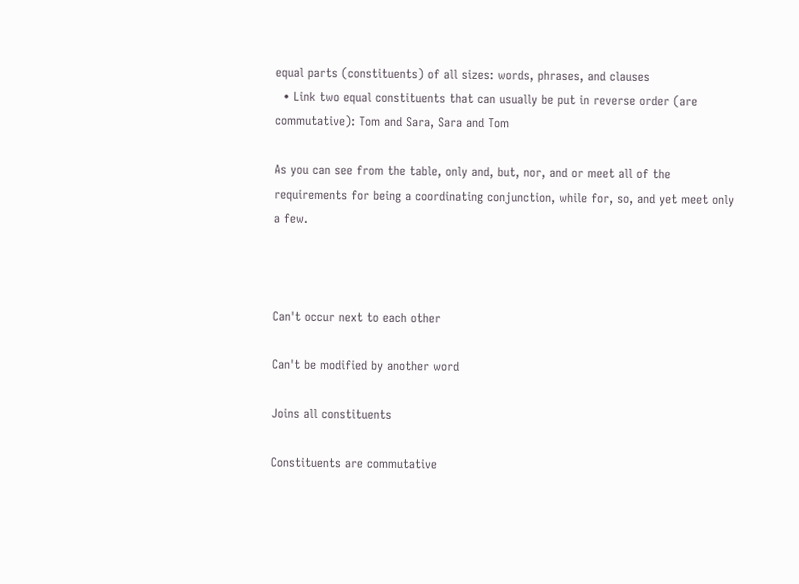equal parts (constituents) of all sizes: words, phrases, and clauses
  • Link two equal constituents that can usually be put in reverse order (are commutative): Tom and Sara, Sara and Tom

As you can see from the table, only and, but, nor, and or meet all of the requirements for being a coordinating conjunction, while for, so, and yet meet only a few.



Can't occur next to each other

Can't be modified by another word

Joins all constituents

Constituents are commutative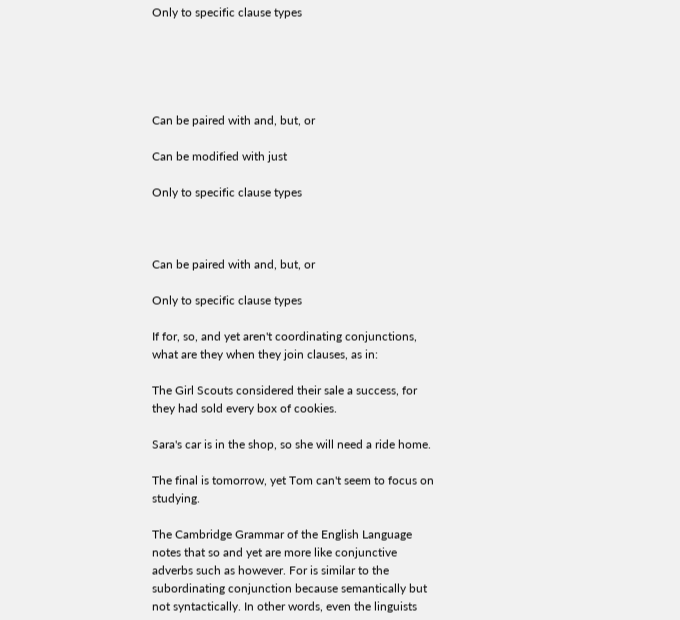Only to specific clause types





Can be paired with and, but, or

Can be modified with just

Only to specific clause types



Can be paired with and, but, or

Only to specific clause types

If for, so, and yet aren't coordinating conjunctions, what are they when they join clauses, as in:

The Girl Scouts considered their sale a success, for they had sold every box of cookies.

Sara's car is in the shop, so she will need a ride home.

The final is tomorrow, yet Tom can't seem to focus on studying.

The Cambridge Grammar of the English Language notes that so and yet are more like conjunctive adverbs such as however. For is similar to the subordinating conjunction because semantically but not syntactically. In other words, even the linguists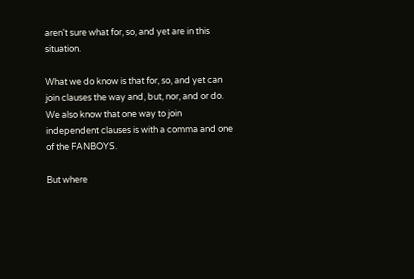aren't sure what for, so, and yet are in this situation.

What we do know is that for, so, and yet can join clauses the way and, but, nor, and or do. We also know that one way to join independent clauses is with a comma and one of the FANBOYS.

But where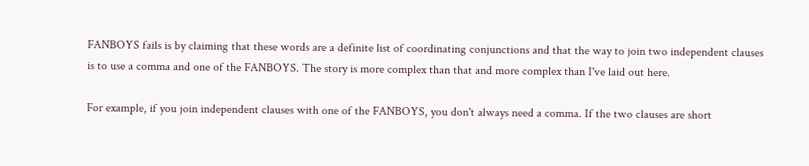FANBOYS fails is by claiming that these words are a definite list of coordinating conjunctions and that the way to join two independent clauses is to use a comma and one of the FANBOYS. The story is more complex than that and more complex than I've laid out here.

For example, if you join independent clauses with one of the FANBOYS, you don't always need a comma. If the two clauses are short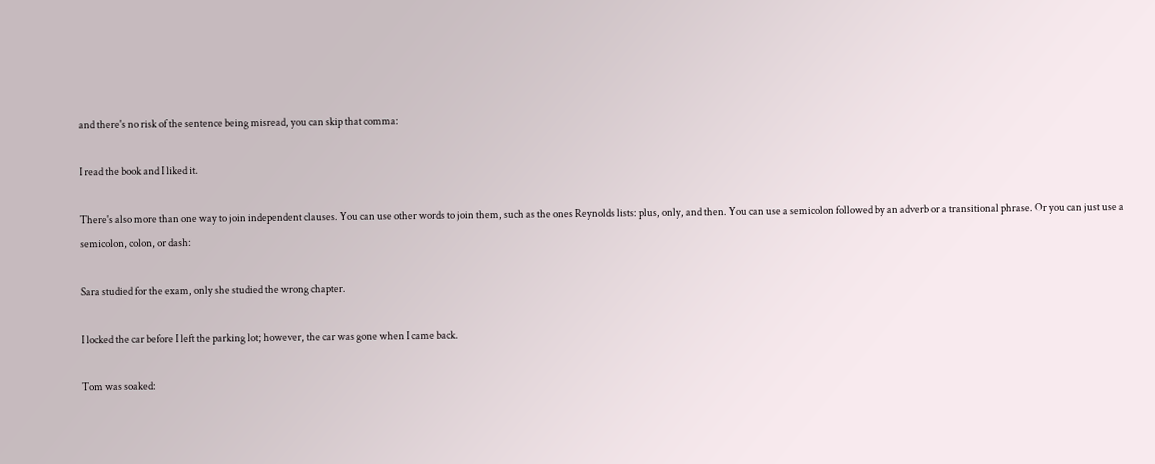and there's no risk of the sentence being misread, you can skip that comma:

I read the book and I liked it.

There's also more than one way to join independent clauses. You can use other words to join them, such as the ones Reynolds lists: plus, only, and then. You can use a semicolon followed by an adverb or a transitional phrase. Or you can just use a semicolon, colon, or dash:

Sara studied for the exam, only she studied the wrong chapter.

I locked the car before I left the parking lot; however, the car was gone when I came back.

Tom was soaked: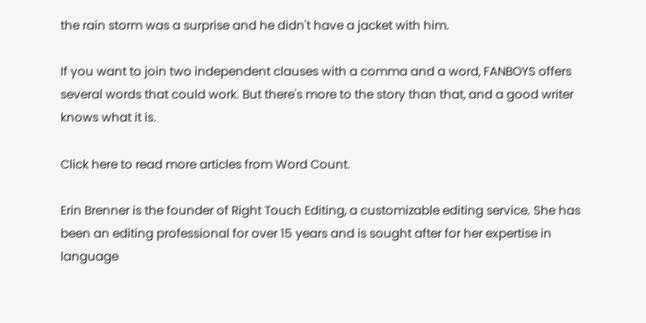the rain storm was a surprise and he didn't have a jacket with him.

If you want to join two independent clauses with a comma and a word, FANBOYS offers several words that could work. But there's more to the story than that, and a good writer knows what it is.

Click here to read more articles from Word Count.

Erin Brenner is the founder of Right Touch Editing, a customizable editing service. She has been an editing professional for over 15 years and is sought after for her expertise in language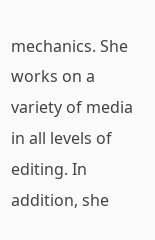mechanics. She works on a variety of media in all levels of editing. In addition, she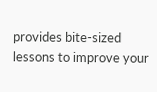provides bite-sized lessons to improve your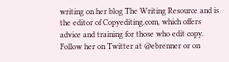writing on her blog The Writing Resource and is the editor of Copyediting.com, which offers advice and training for those who edit copy. Follow her on Twitter at @ebrenner or on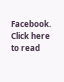Facebook. Click here to read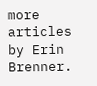more articles by Erin Brenner.